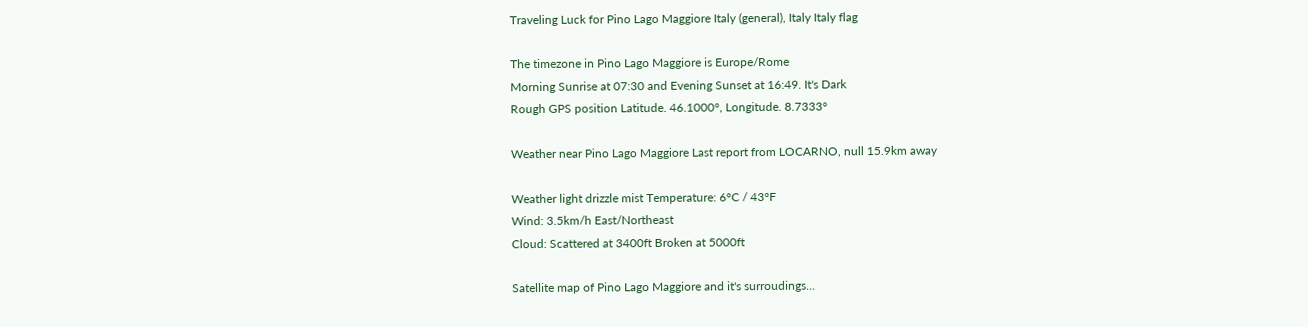Traveling Luck for Pino Lago Maggiore Italy (general), Italy Italy flag

The timezone in Pino Lago Maggiore is Europe/Rome
Morning Sunrise at 07:30 and Evening Sunset at 16:49. It's Dark
Rough GPS position Latitude. 46.1000°, Longitude. 8.7333°

Weather near Pino Lago Maggiore Last report from LOCARNO, null 15.9km away

Weather light drizzle mist Temperature: 6°C / 43°F
Wind: 3.5km/h East/Northeast
Cloud: Scattered at 3400ft Broken at 5000ft

Satellite map of Pino Lago Maggiore and it's surroudings...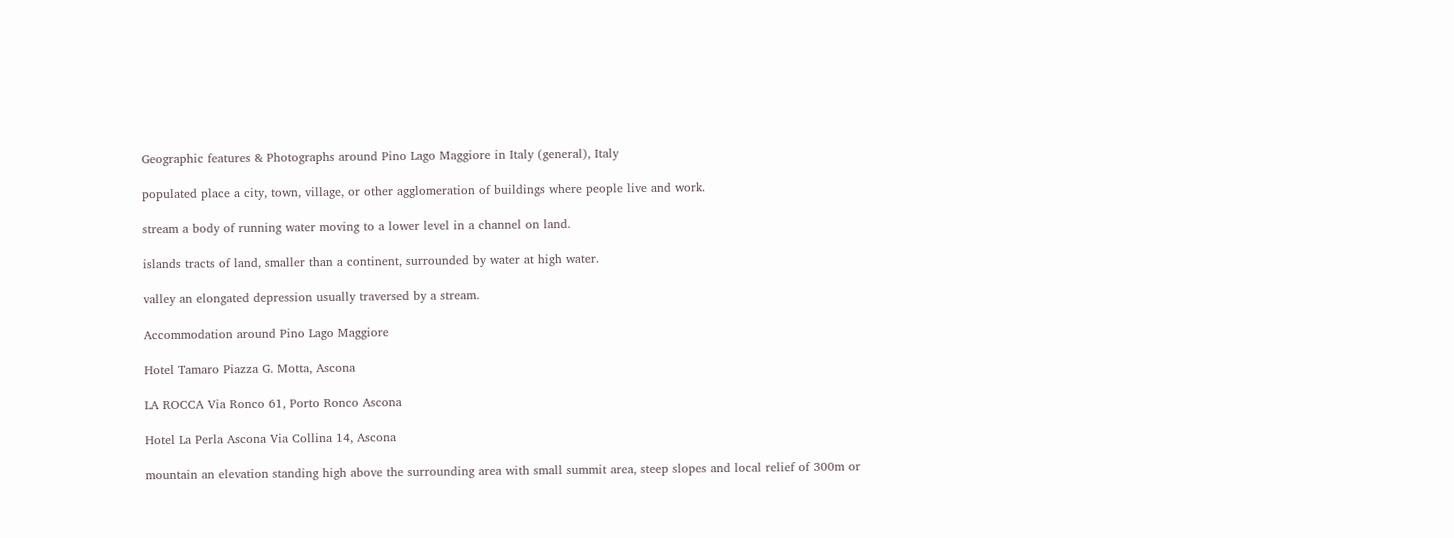Geographic features & Photographs around Pino Lago Maggiore in Italy (general), Italy

populated place a city, town, village, or other agglomeration of buildings where people live and work.

stream a body of running water moving to a lower level in a channel on land.

islands tracts of land, smaller than a continent, surrounded by water at high water.

valley an elongated depression usually traversed by a stream.

Accommodation around Pino Lago Maggiore

Hotel Tamaro Piazza G. Motta, Ascona

LA ROCCA Via Ronco 61, Porto Ronco Ascona

Hotel La Perla Ascona Via Collina 14, Ascona

mountain an elevation standing high above the surrounding area with small summit area, steep slopes and local relief of 300m or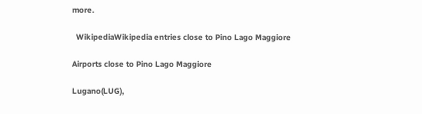more.

  WikipediaWikipedia entries close to Pino Lago Maggiore

Airports close to Pino Lago Maggiore

Lugano(LUG),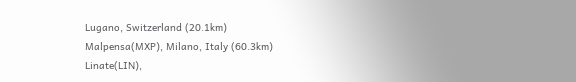Lugano, Switzerland (20.1km)
Malpensa(MXP), Milano, Italy (60.3km)
Linate(LIN),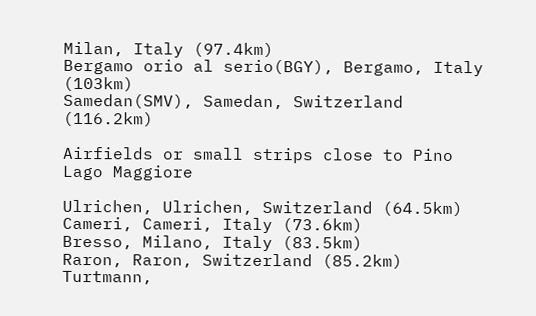Milan, Italy (97.4km)
Bergamo orio al serio(BGY), Bergamo, Italy (103km)
Samedan(SMV), Samedan, Switzerland (116.2km)

Airfields or small strips close to Pino Lago Maggiore

Ulrichen, Ulrichen, Switzerland (64.5km)
Cameri, Cameri, Italy (73.6km)
Bresso, Milano, Italy (83.5km)
Raron, Raron, Switzerland (85.2km)
Turtmann,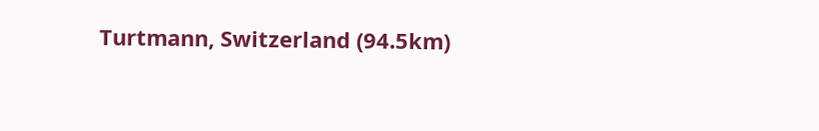Turtmann, Switzerland (94.5km)